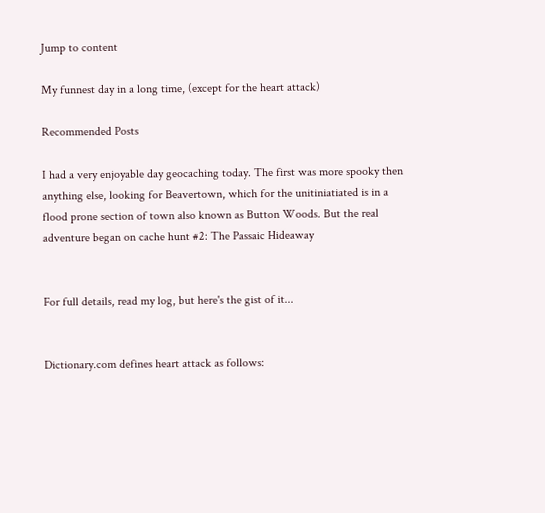Jump to content

My funnest day in a long time, (except for the heart attack)

Recommended Posts

I had a very enjoyable day geocaching today. The first was more spooky then anything else, looking for Beavertown, which for the unitiniatiated is in a flood prone section of town also known as Button Woods. But the real adventure began on cache hunt #2: The Passaic Hideaway


For full details, read my log, but here's the gist of it...


Dictionary.com defines heart attack as follows: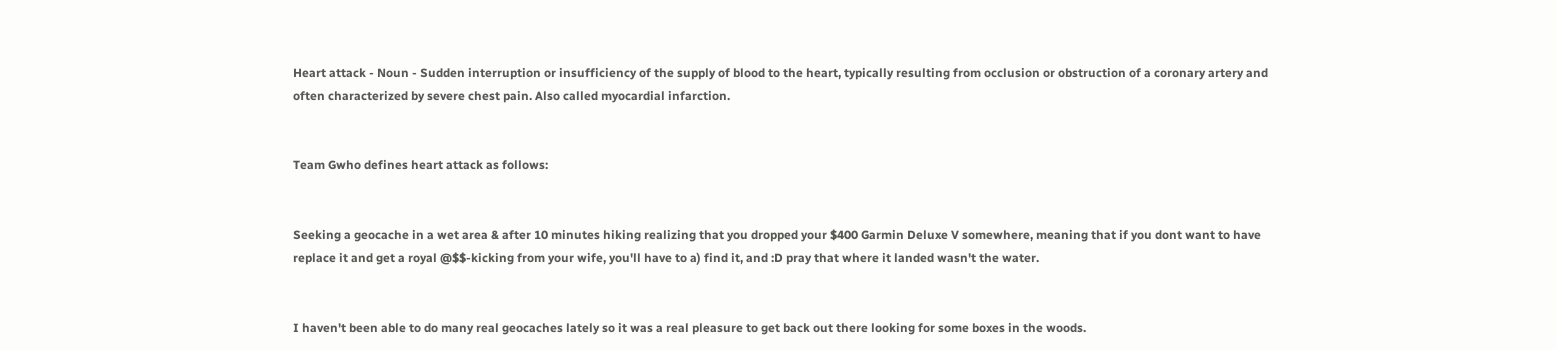Heart attack - Noun - Sudden interruption or insufficiency of the supply of blood to the heart, typically resulting from occlusion or obstruction of a coronary artery and often characterized by severe chest pain. Also called myocardial infarction.


Team Gwho defines heart attack as follows:


Seeking a geocache in a wet area & after 10 minutes hiking realizing that you dropped your $400 Garmin Deluxe V somewhere, meaning that if you dont want to have replace it and get a royal @$$-kicking from your wife, you'll have to a) find it, and :D pray that where it landed wasn't the water.


I haven't been able to do many real geocaches lately so it was a real pleasure to get back out there looking for some boxes in the woods.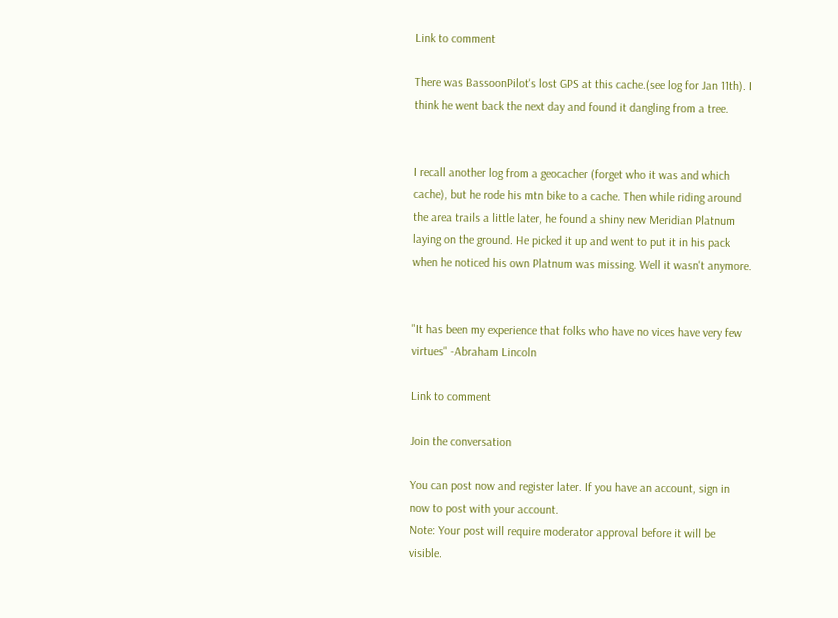Link to comment

There was BassoonPilot's lost GPS at this cache.(see log for Jan 11th). I think he went back the next day and found it dangling from a tree.


I recall another log from a geocacher (forget who it was and which cache), but he rode his mtn bike to a cache. Then while riding around the area trails a little later, he found a shiny new Meridian Platnum laying on the ground. He picked it up and went to put it in his pack when he noticed his own Platnum was missing. Well it wasn't anymore.


"It has been my experience that folks who have no vices have very few virtues" -Abraham Lincoln

Link to comment

Join the conversation

You can post now and register later. If you have an account, sign in now to post with your account.
Note: Your post will require moderator approval before it will be visible.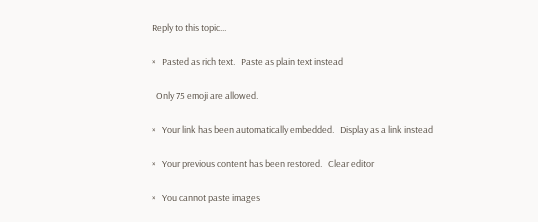Reply to this topic...

×   Pasted as rich text.   Paste as plain text instead

  Only 75 emoji are allowed.

×   Your link has been automatically embedded.   Display as a link instead

×   Your previous content has been restored.   Clear editor

×   You cannot paste images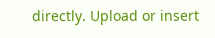directly. Upload or insert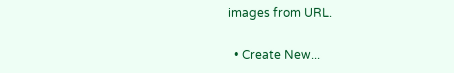images from URL.

  • Create New...